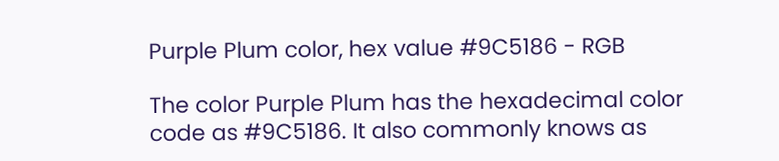Purple Plum color, hex value #9C5186 - RGB

The color Purple Plum has the hexadecimal color code as #9C5186. It also commonly knows as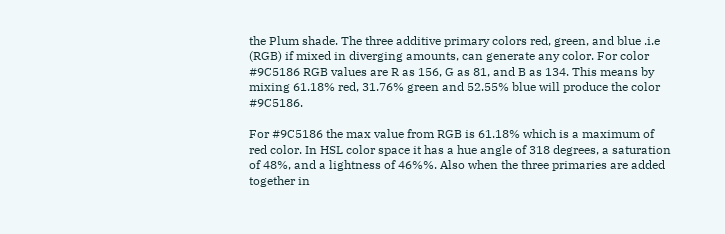the Plum shade. The three additive primary colors red, green, and blue .i.e (RGB) if mixed in diverging amounts, can generate any color. For color #9C5186 RGB values are R as 156, G as 81, and B as 134. This means by mixing 61.18% red, 31.76% green and 52.55% blue will produce the color #9C5186.

For #9C5186 the max value from RGB is 61.18% which is a maximum of red color. In HSL color space it has a hue angle of 318 degrees, a saturation of 48%, and a lightness of 46%%. Also when the three primaries are added together in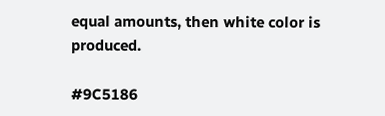equal amounts, then white color is produced.

#9C5186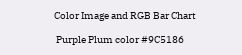Color Image and RGB Bar Chart

 Purple Plum color #9C5186